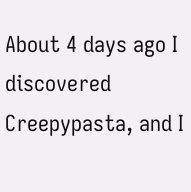About 4 days ago I discovered Creepypasta, and I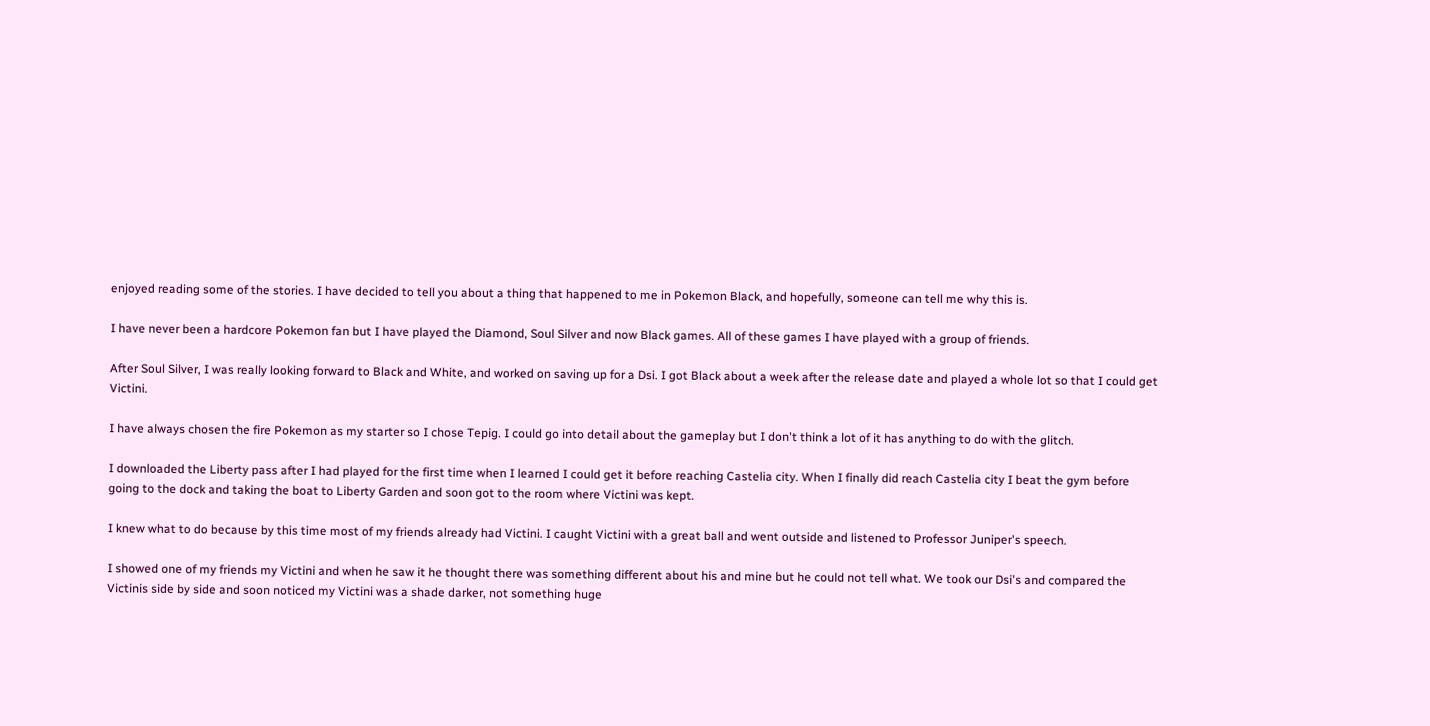enjoyed reading some of the stories. I have decided to tell you about a thing that happened to me in Pokemon Black, and hopefully, someone can tell me why this is.

I have never been a hardcore Pokemon fan but I have played the Diamond, Soul Silver and now Black games. All of these games I have played with a group of friends.

After Soul Silver, I was really looking forward to Black and White, and worked on saving up for a Dsi. I got Black about a week after the release date and played a whole lot so that I could get Victini.

I have always chosen the fire Pokemon as my starter so I chose Tepig. I could go into detail about the gameplay but I don't think a lot of it has anything to do with the glitch.

I downloaded the Liberty pass after I had played for the first time when I learned I could get it before reaching Castelia city. When I finally did reach Castelia city I beat the gym before going to the dock and taking the boat to Liberty Garden and soon got to the room where Victini was kept.

I knew what to do because by this time most of my friends already had Victini. I caught Victini with a great ball and went outside and listened to Professor Juniper's speech.

I showed one of my friends my Victini and when he saw it he thought there was something different about his and mine but he could not tell what. We took our Dsi's and compared the Victinis side by side and soon noticed my Victini was a shade darker, not something huge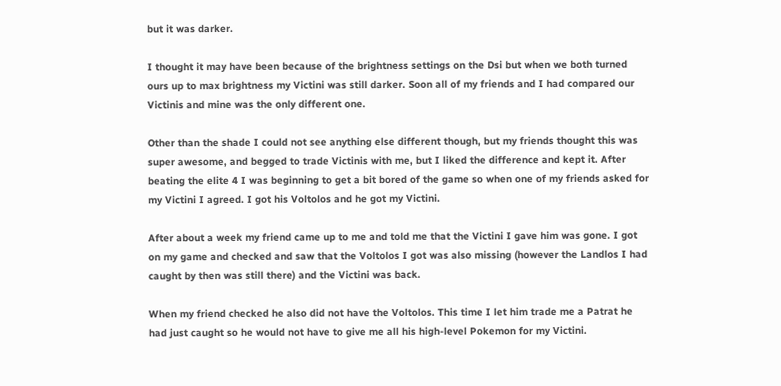but it was darker.

I thought it may have been because of the brightness settings on the Dsi but when we both turned ours up to max brightness my Victini was still darker. Soon all of my friends and I had compared our Victinis and mine was the only different one.

Other than the shade I could not see anything else different though, but my friends thought this was super awesome, and begged to trade Victinis with me, but I liked the difference and kept it. After beating the elite 4 I was beginning to get a bit bored of the game so when one of my friends asked for my Victini I agreed. I got his Voltolos and he got my Victini.

After about a week my friend came up to me and told me that the Victini I gave him was gone. I got on my game and checked and saw that the Voltolos I got was also missing (however the Landlos I had caught by then was still there) and the Victini was back.

When my friend checked he also did not have the Voltolos. This time I let him trade me a Patrat he had just caught so he would not have to give me all his high-level Pokemon for my Victini.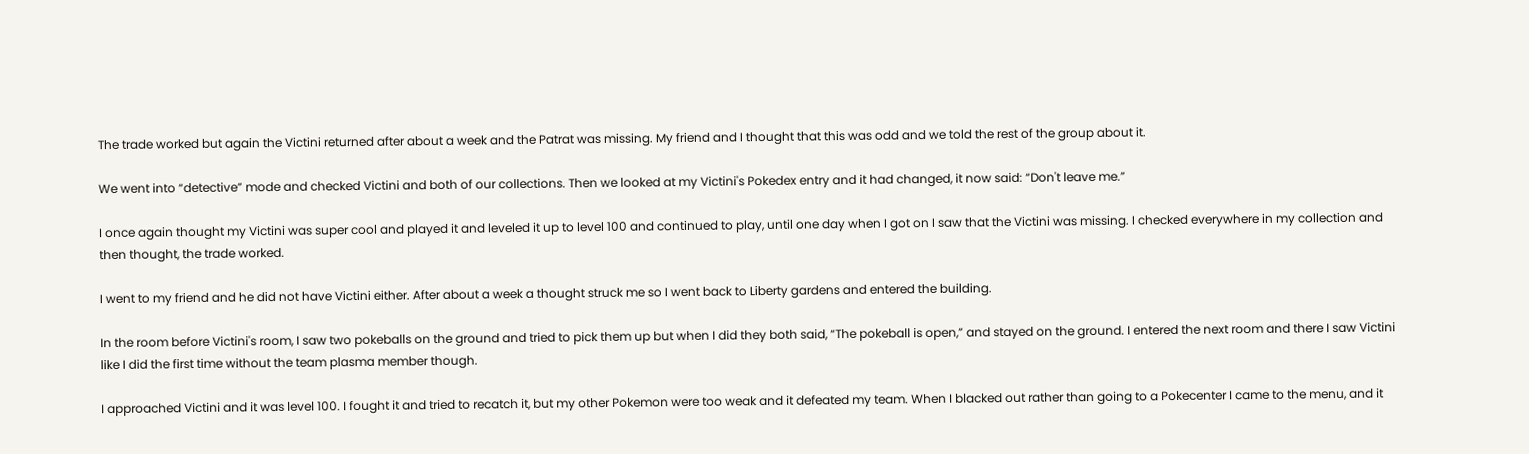The trade worked but again the Victini returned after about a week and the Patrat was missing. My friend and I thought that this was odd and we told the rest of the group about it.

We went into “detective” mode and checked Victini and both of our collections. Then we looked at my Victini's Pokedex entry and it had changed, it now said: “Don't leave me.”

I once again thought my Victini was super cool and played it and leveled it up to level 100 and continued to play, until one day when I got on I saw that the Victini was missing. I checked everywhere in my collection and then thought, the trade worked.

I went to my friend and he did not have Victini either. After about a week a thought struck me so I went back to Liberty gardens and entered the building.

In the room before Victini's room, I saw two pokeballs on the ground and tried to pick them up but when I did they both said, “The pokeball is open,” and stayed on the ground. I entered the next room and there I saw Victini like I did the first time without the team plasma member though.

I approached Victini and it was level 100. I fought it and tried to recatch it, but my other Pokemon were too weak and it defeated my team. When I blacked out rather than going to a Pokecenter I came to the menu, and it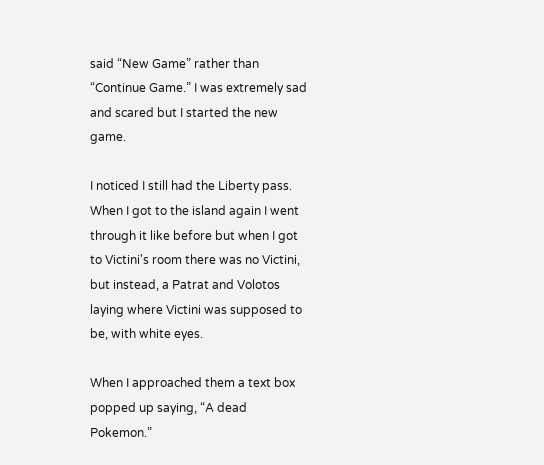said “New Game” rather than “Continue Game.” I was extremely sad and scared but I started the new game.

I noticed I still had the Liberty pass. When I got to the island again I went through it like before but when I got to Victini's room there was no Victini, but instead, a Patrat and Volotos laying where Victini was supposed to be, with white eyes.

When I approached them a text box popped up saying, “A dead Pokemon.”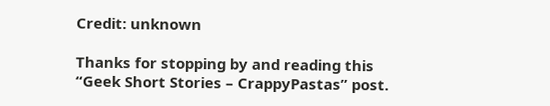Credit: unknown

Thanks for stopping by and reading this “Geek Short Stories – CrappyPastas” post.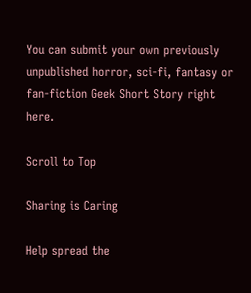You can submit your own previously unpublished horror, sci-fi, fantasy or fan-fiction Geek Short Story right here.

Scroll to Top

Sharing is Caring

Help spread the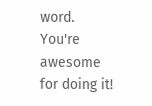word. You're awesome for doing it!